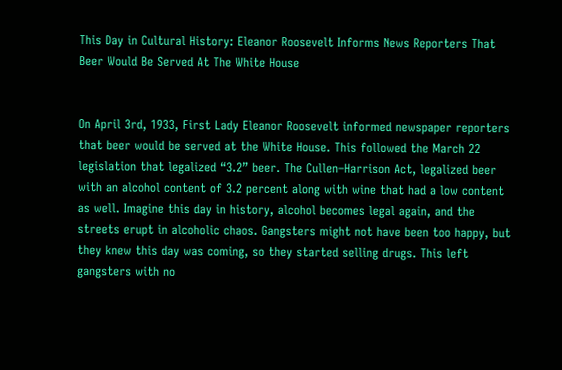This Day in Cultural History: Eleanor Roosevelt Informs News Reporters That Beer Would Be Served At The White House


On April 3rd, 1933, First Lady Eleanor Roosevelt informed newspaper reporters that beer would be served at the White House. This followed the March 22 legislation that legalized “3.2” beer. The Cullen–Harrison Act, legalized beer with an alcohol content of 3.2 percent along with wine that had a low content as well. Imagine this day in history, alcohol becomes legal again, and the streets erupt in alcoholic chaos. Gangsters might not have been too happy, but they knew this day was coming, so they started selling drugs. This left gangsters with no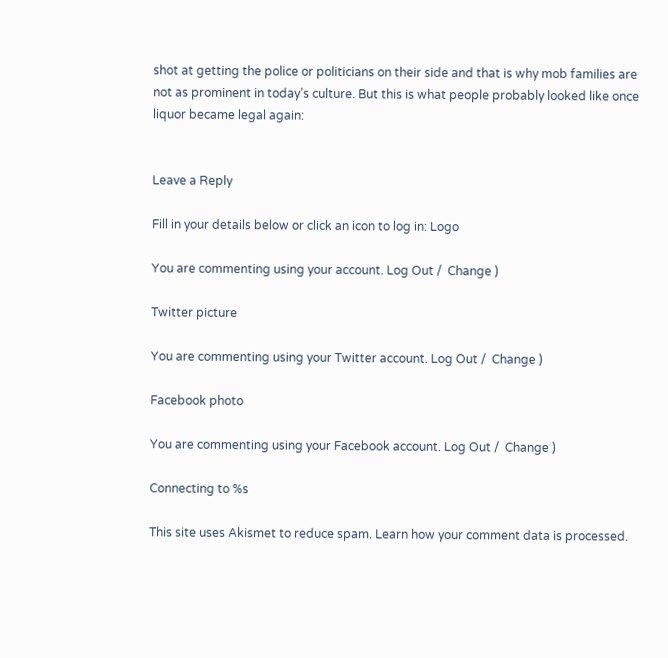shot at getting the police or politicians on their side and that is why mob families are not as prominent in today’s culture. But this is what people probably looked like once liquor became legal again:


Leave a Reply

Fill in your details below or click an icon to log in: Logo

You are commenting using your account. Log Out /  Change )

Twitter picture

You are commenting using your Twitter account. Log Out /  Change )

Facebook photo

You are commenting using your Facebook account. Log Out /  Change )

Connecting to %s

This site uses Akismet to reduce spam. Learn how your comment data is processed.